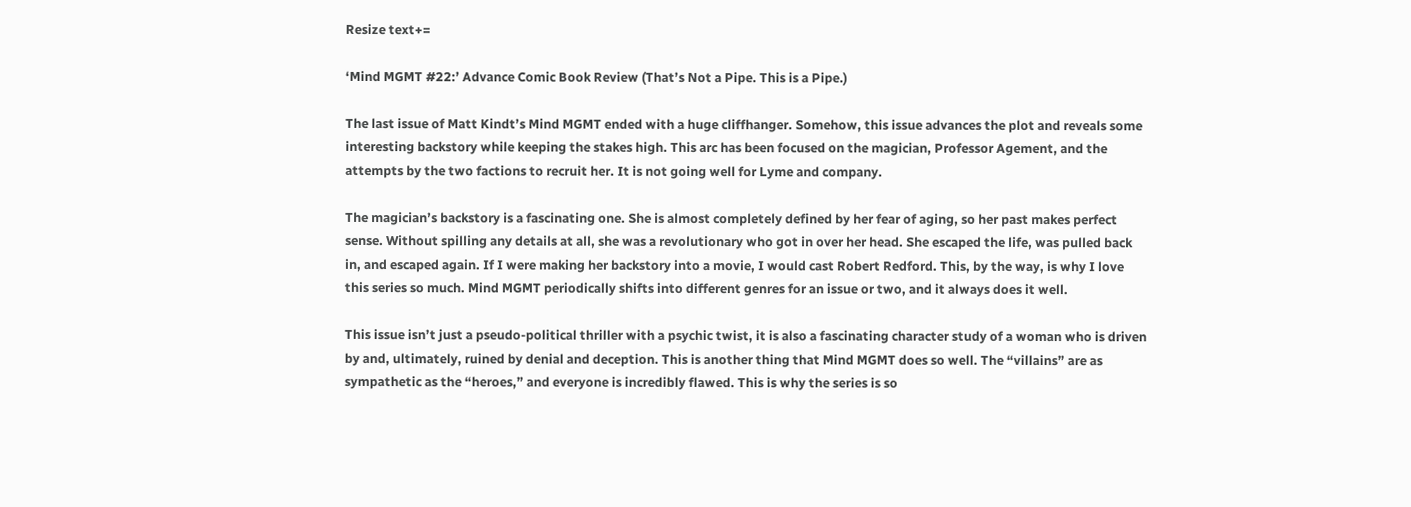Resize text+=

‘Mind MGMT #22:’ Advance Comic Book Review (That’s Not a Pipe. This is a Pipe.)

The last issue of Matt Kindt’s Mind MGMT ended with a huge cliffhanger. Somehow, this issue advances the plot and reveals some interesting backstory while keeping the stakes high. This arc has been focused on the magician, Professor Agement, and the attempts by the two factions to recruit her. It is not going well for Lyme and company.

The magician’s backstory is a fascinating one. She is almost completely defined by her fear of aging, so her past makes perfect sense. Without spilling any details at all, she was a revolutionary who got in over her head. She escaped the life, was pulled back in, and escaped again. If I were making her backstory into a movie, I would cast Robert Redford. This, by the way, is why I love this series so much. Mind MGMT periodically shifts into different genres for an issue or two, and it always does it well.

This issue isn’t just a pseudo-political thriller with a psychic twist, it is also a fascinating character study of a woman who is driven by and, ultimately, ruined by denial and deception. This is another thing that Mind MGMT does so well. The “villains” are as sympathetic as the “heroes,” and everyone is incredibly flawed. This is why the series is so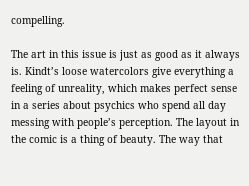compelling.

The art in this issue is just as good as it always is. Kindt’s loose watercolors give everything a feeling of unreality, which makes perfect sense in a series about psychics who spend all day messing with people’s perception. The layout in the comic is a thing of beauty. The way that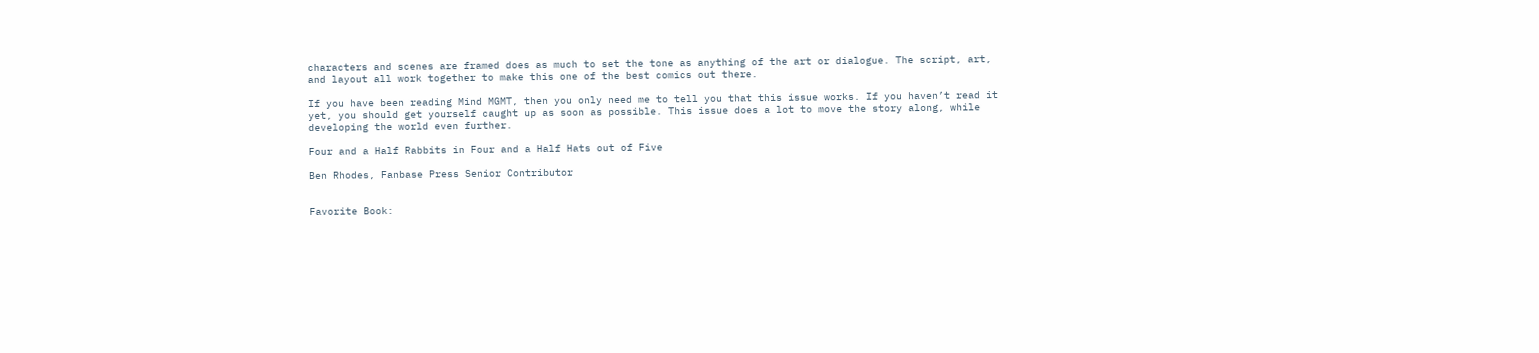characters and scenes are framed does as much to set the tone as anything of the art or dialogue. The script, art, and layout all work together to make this one of the best comics out there.

If you have been reading Mind MGMT, then you only need me to tell you that this issue works. If you haven’t read it yet, you should get yourself caught up as soon as possible. This issue does a lot to move the story along, while developing the world even further.

Four and a Half Rabbits in Four and a Half Hats out of Five

Ben Rhodes, Fanbase Press Senior Contributor


Favorite Book: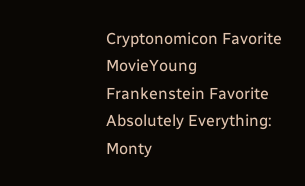Cryptonomicon Favorite MovieYoung Frankenstein Favorite Absolutely Everything:  Monty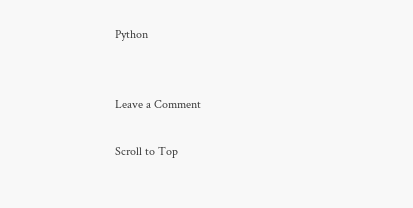Python


Leave a Comment

Scroll to Top